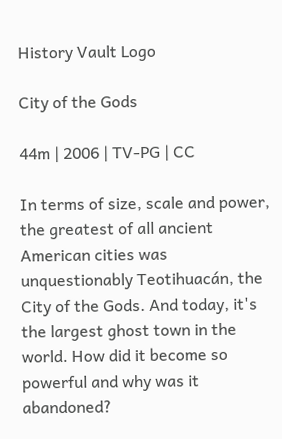History Vault Logo

City of the Gods

44m | 2006 | TV-PG | CC

In terms of size, scale and power, the greatest of all ancient American cities was unquestionably Teotihuacán, the City of the Gods. And today, it's the largest ghost town in the world. How did it become so powerful and why was it abandoned?